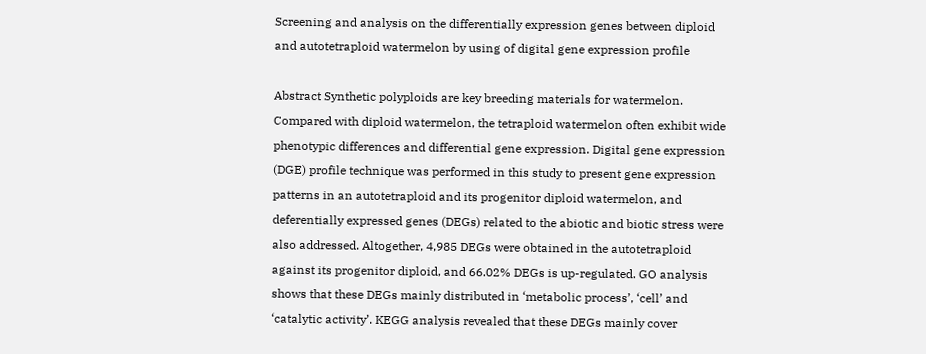Screening and analysis on the differentially expression genes between diploid and autotetraploid watermelon by using of digital gene expression profile

Abstract Synthetic polyploids are key breeding materials for watermelon. Compared with diploid watermelon, the tetraploid watermelon often exhibit wide phenotypic differences and differential gene expression. Digital gene expression (DGE) profile technique was performed in this study to present gene expression patterns in an autotetraploid and its progenitor diploid watermelon, and deferentially expressed genes (DEGs) related to the abiotic and biotic stress were also addressed. Altogether, 4,985 DEGs were obtained in the autotetraploid against its progenitor diploid, and 66.02% DEGs is up-regulated. GO analysis shows that these DEGs mainly distributed in ‘metabolic process’, ‘cell’ and ‘catalytic activity’. KEGG analysis revealed that these DEGs mainly cover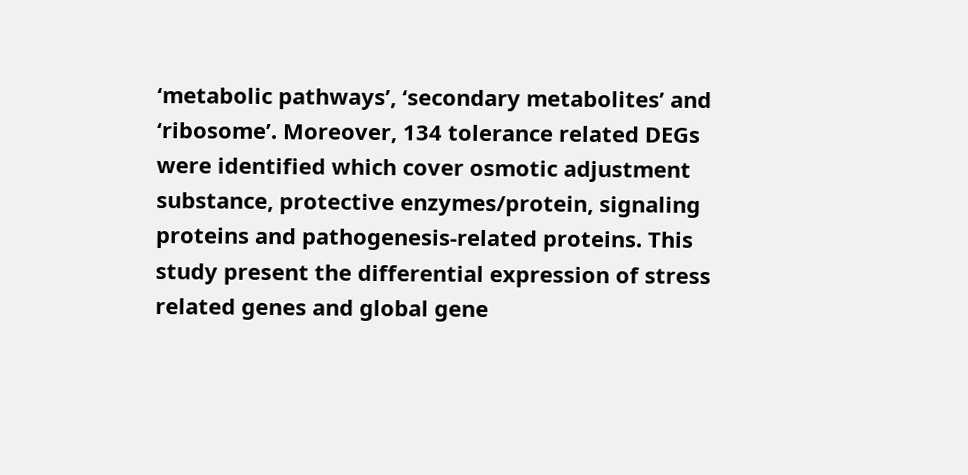‘metabolic pathways’, ‘secondary metabolites’ and ‘ribosome’. Moreover, 134 tolerance related DEGs were identified which cover osmotic adjustment substance, protective enzymes/protein, signaling proteins and pathogenesis-related proteins. This study present the differential expression of stress related genes and global gene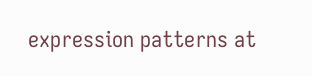expression patterns at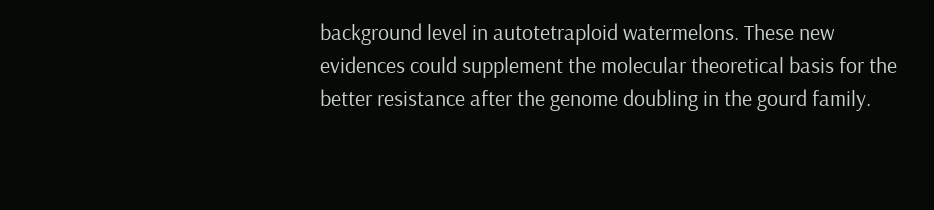background level in autotetraploid watermelons. These new evidences could supplement the molecular theoretical basis for the better resistance after the genome doubling in the gourd family.